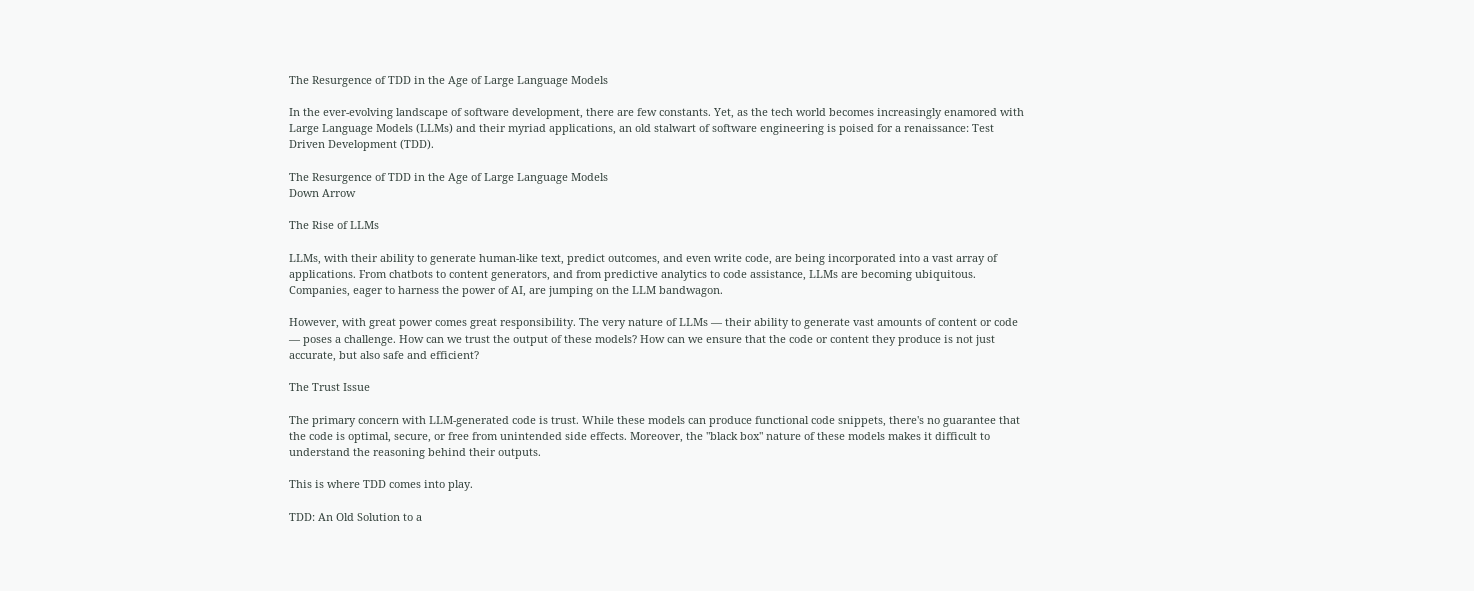The Resurgence of TDD in the Age of Large Language Models

In the ever-evolving landscape of software development, there are few constants. Yet, as the tech world becomes increasingly enamored with Large Language Models (LLMs) and their myriad applications, an old stalwart of software engineering is poised for a renaissance: Test Driven Development (TDD).

The Resurgence of TDD in the Age of Large Language Models
Down Arrow

The Rise of LLMs

LLMs, with their ability to generate human-like text, predict outcomes, and even write code, are being incorporated into a vast array of applications. From chatbots to content generators, and from predictive analytics to code assistance, LLMs are becoming ubiquitous. Companies, eager to harness the power of AI, are jumping on the LLM bandwagon.

However, with great power comes great responsibility. The very nature of LLMs — their ability to generate vast amounts of content or code — poses a challenge. How can we trust the output of these models? How can we ensure that the code or content they produce is not just accurate, but also safe and efficient?

The Trust Issue

The primary concern with LLM-generated code is trust. While these models can produce functional code snippets, there's no guarantee that the code is optimal, secure, or free from unintended side effects. Moreover, the "black box" nature of these models makes it difficult to understand the reasoning behind their outputs.

This is where TDD comes into play.

TDD: An Old Solution to a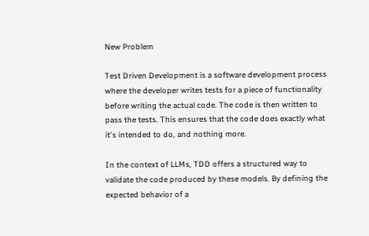New Problem

Test Driven Development is a software development process where the developer writes tests for a piece of functionality before writing the actual code. The code is then written to pass the tests. This ensures that the code does exactly what it's intended to do, and nothing more.

In the context of LLMs, TDD offers a structured way to validate the code produced by these models. By defining the expected behavior of a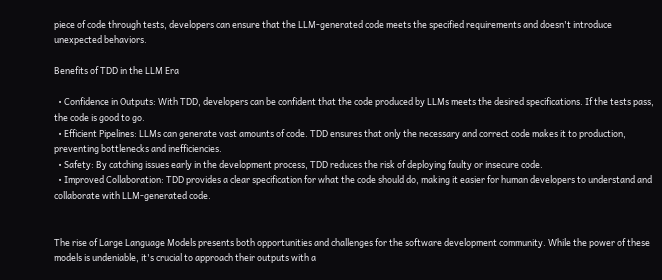piece of code through tests, developers can ensure that the LLM-generated code meets the specified requirements and doesn't introduce unexpected behaviors.

Benefits of TDD in the LLM Era

  • Confidence in Outputs: With TDD, developers can be confident that the code produced by LLMs meets the desired specifications. If the tests pass, the code is good to go.
  • Efficient Pipelines: LLMs can generate vast amounts of code. TDD ensures that only the necessary and correct code makes it to production, preventing bottlenecks and inefficiencies.
  • Safety: By catching issues early in the development process, TDD reduces the risk of deploying faulty or insecure code.
  • Improved Collaboration: TDD provides a clear specification for what the code should do, making it easier for human developers to understand and collaborate with LLM-generated code.


The rise of Large Language Models presents both opportunities and challenges for the software development community. While the power of these models is undeniable, it's crucial to approach their outputs with a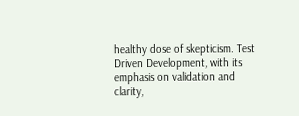healthy dose of skepticism. Test Driven Development, with its emphasis on validation and clarity,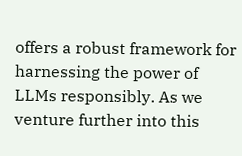offers a robust framework for harnessing the power of LLMs responsibly. As we venture further into this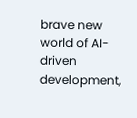brave new world of AI-driven development,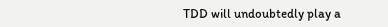TDD will undoubtedly play a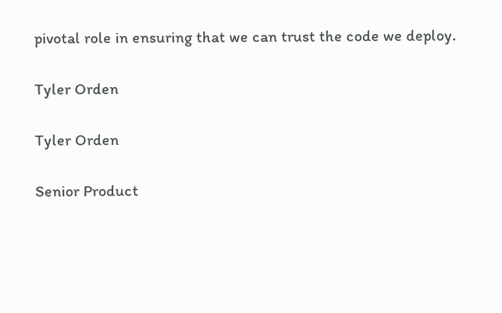pivotal role in ensuring that we can trust the code we deploy.

Tyler Orden

Tyler Orden

Senior Product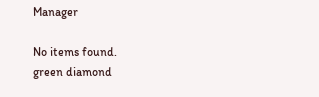Manager

No items found.
green diamond